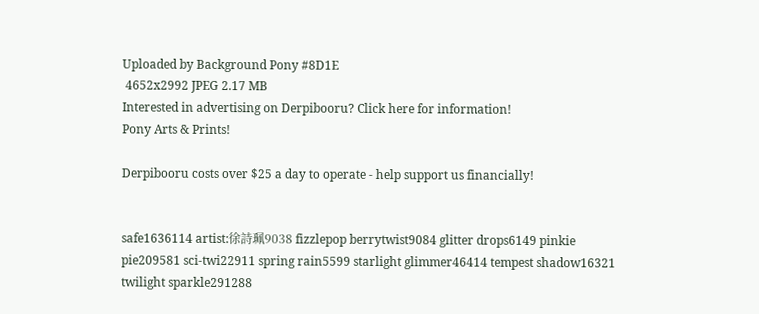Uploaded by Background Pony #8D1E
 4652x2992 JPEG 2.17 MB
Interested in advertising on Derpibooru? Click here for information!
Pony Arts & Prints!

Derpibooru costs over $25 a day to operate - help support us financially!


safe1636114 artist:徐詩珮9038 fizzlepop berrytwist9084 glitter drops6149 pinkie pie209581 sci-twi22911 spring rain5599 starlight glimmer46414 tempest shadow16321 twilight sparkle291288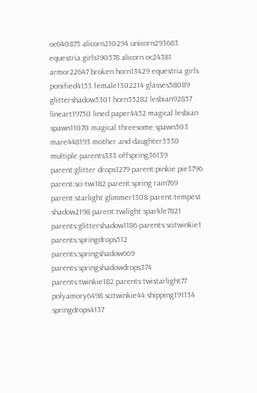oc640875 alicorn210294 unicorn293683 equestria girls190578 alicorn oc24381 armor22647 broken horn13429 equestria girls ponified4153 female1302214 glasses58089 glittershadow5301 horn55282 lesbian92857 lineart19750 lined paper4452 magical lesbian spawn11070 magical threesome spawn503 mare448193 mother and daughter5530 multiple parents333 offspring36139 parent:glitter drops1279 parent:pinkie pie3796 parent:sci-twi182 parent:spring rain769 parent:starlight glimmer1308 parent:tempest shadow2198 parent:twilight sparkle7821 parents:glittershadow1186 parents:scitwinkie1 parents:springdrops512 parents:springshadow669 parents:springshadowdrops374 parents:twinkie182 parents:twistarlight77 polyamory6498 scitwinkie44 shipping191134 springdrops4137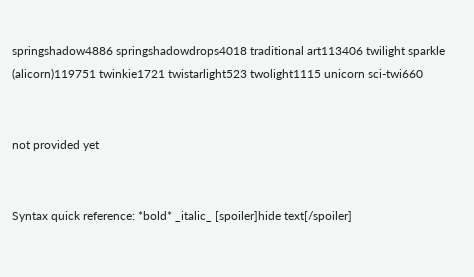springshadow4886 springshadowdrops4018 traditional art113406 twilight sparkle (alicorn)119751 twinkie1721 twistarlight523 twolight1115 unicorn sci-twi660


not provided yet


Syntax quick reference: *bold* _italic_ [spoiler]hide text[/spoiler]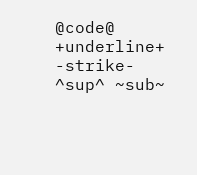@code@ +underline+ -strike- ^sup^ ~sub~